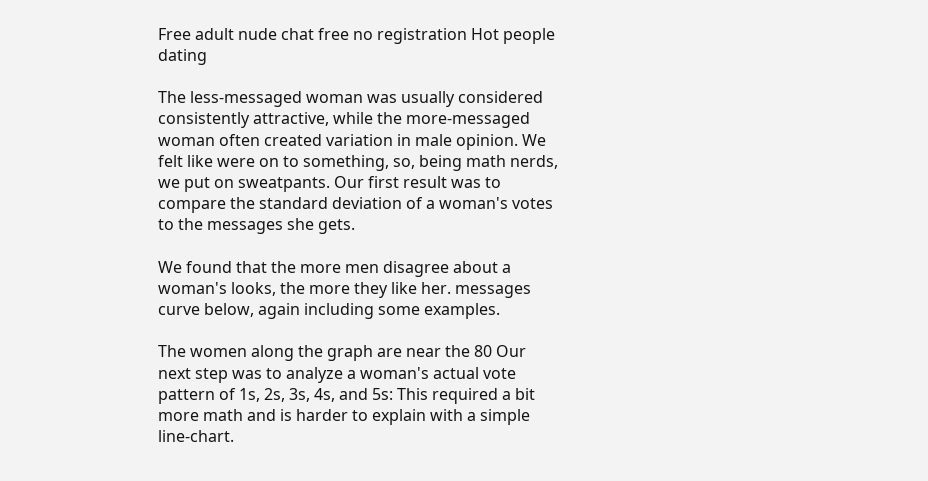Free adult nude chat free no registration Hot people dating

The less-messaged woman was usually considered consistently attractive, while the more-messaged woman often created variation in male opinion. We felt like were on to something, so, being math nerds, we put on sweatpants. Our first result was to compare the standard deviation of a woman's votes to the messages she gets.

We found that the more men disagree about a woman's looks, the more they like her. messages curve below, again including some examples.

The women along the graph are near the 80 Our next step was to analyze a woman's actual vote pattern of 1s, 2s, 3s, 4s, and 5s: This required a bit more math and is harder to explain with a simple line-chart.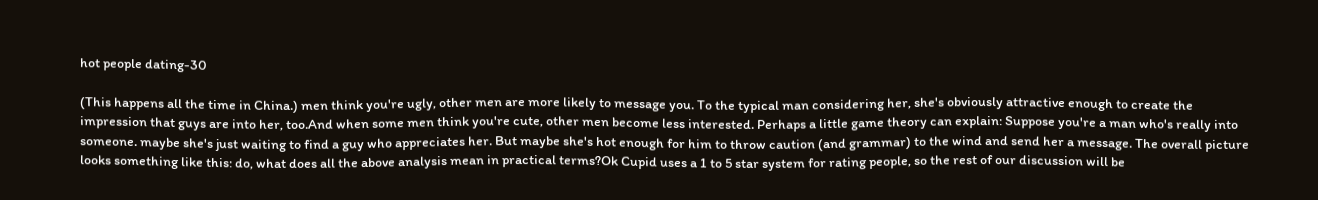hot people dating-30

(This happens all the time in China.) men think you're ugly, other men are more likely to message you. To the typical man considering her, she's obviously attractive enough to create the impression that guys are into her, too.And when some men think you're cute, other men become less interested. Perhaps a little game theory can explain: Suppose you're a man who's really into someone. maybe she's just waiting to find a guy who appreciates her. But maybe she's hot enough for him to throw caution (and grammar) to the wind and send her a message. The overall picture looks something like this: do, what does all the above analysis mean in practical terms?Ok Cupid uses a 1 to 5 star system for rating people, so the rest of our discussion will be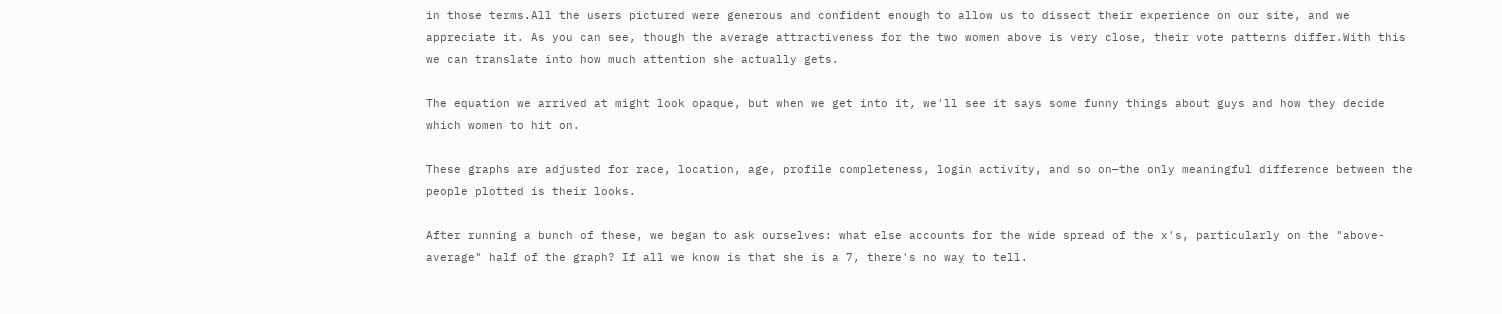in those terms.All the users pictured were generous and confident enough to allow us to dissect their experience on our site, and we appreciate it. As you can see, though the average attractiveness for the two women above is very close, their vote patterns differ.With this we can translate into how much attention she actually gets.

The equation we arrived at might look opaque, but when we get into it, we'll see it says some funny things about guys and how they decide which women to hit on.

These graphs are adjusted for race, location, age, profile completeness, login activity, and so on—the only meaningful difference between the people plotted is their looks.

After running a bunch of these, we began to ask ourselves: what else accounts for the wide spread of the x's, particularly on the "above-average" half of the graph? If all we know is that she is a 7, there's no way to tell.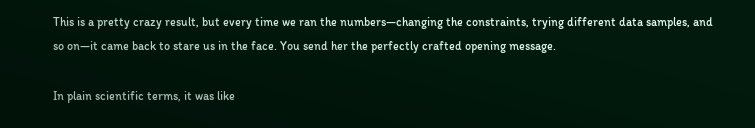This is a pretty crazy result, but every time we ran the numbers—changing the constraints, trying different data samples, and so on—it came back to stare us in the face. You send her the perfectly crafted opening message.

In plain scientific terms, it was like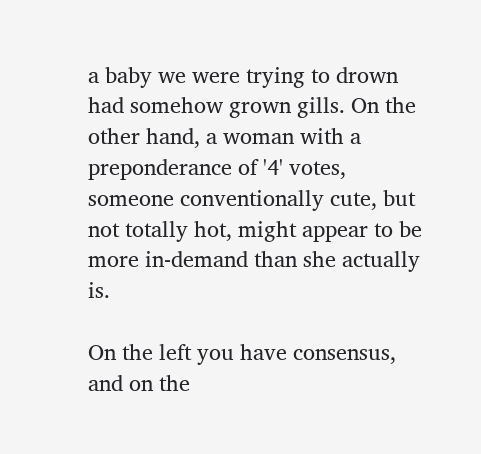a baby we were trying to drown had somehow grown gills. On the other hand, a woman with a preponderance of '4' votes, someone conventionally cute, but not totally hot, might appear to be more in-demand than she actually is.

On the left you have consensus, and on the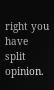right you have split opinion.